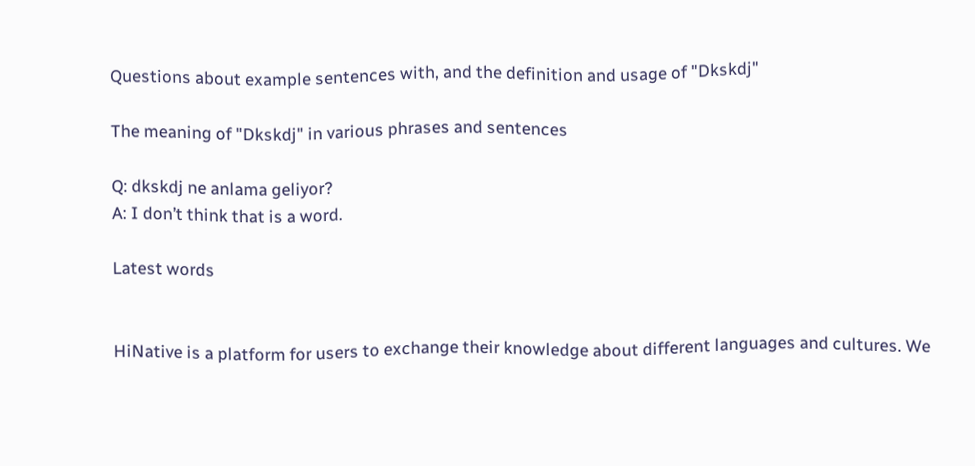Questions about example sentences with, and the definition and usage of "Dkskdj"

The meaning of "Dkskdj" in various phrases and sentences

Q: dkskdj ne anlama geliyor?
A: I don’t think that is a word.

Latest words


HiNative is a platform for users to exchange their knowledge about different languages and cultures. We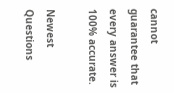cannot guarantee that every answer is 100% accurate.

Newest Questions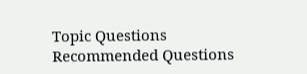Topic Questions
Recommended Questions